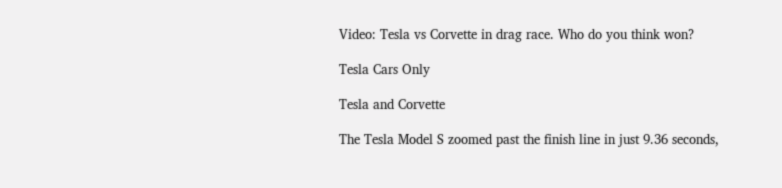Video: Tesla vs Corvette in drag race. Who do you think won?

Tesla Cars Only

Tesla and Corvette

The Tesla Model S zoomed past the finish line in just 9.36 seconds,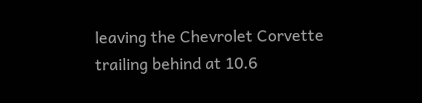leaving the Chevrolet Corvette trailing behind at 10.6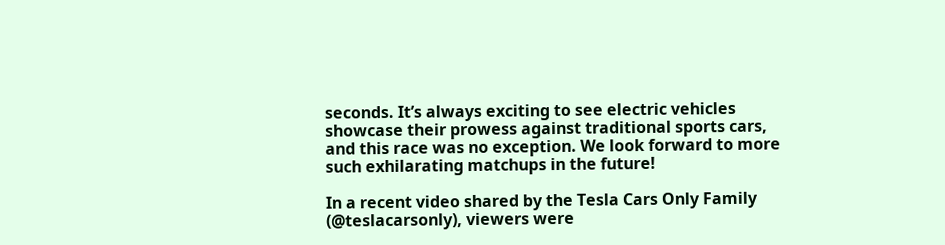seconds. It’s always exciting to see electric vehicles showcase their prowess against traditional sports cars, and this race was no exception. We look forward to more such exhilarating matchups in the future!

In a recent video shared by the Tesla Cars Only Family (@teslacarsonly), viewers were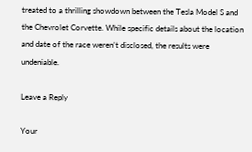treated to a thrilling showdown between the Tesla Model S and the Chevrolet Corvette. While specific details about the location and date of the race weren’t disclosed, the results were undeniable.

Leave a Reply

Your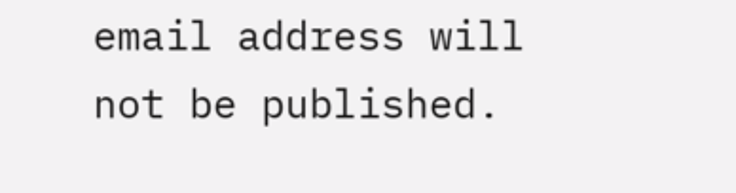email address will not be published.